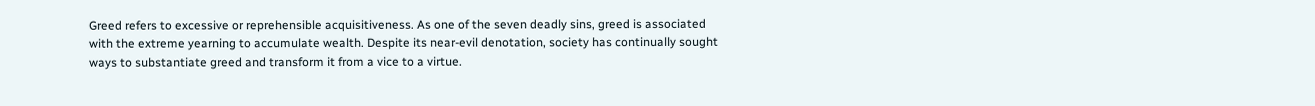Greed refers to excessive or reprehensible acquisitiveness. As one of the seven deadly sins, greed is associated with the extreme yearning to accumulate wealth. Despite its near-evil denotation, society has continually sought ways to substantiate greed and transform it from a vice to a virtue.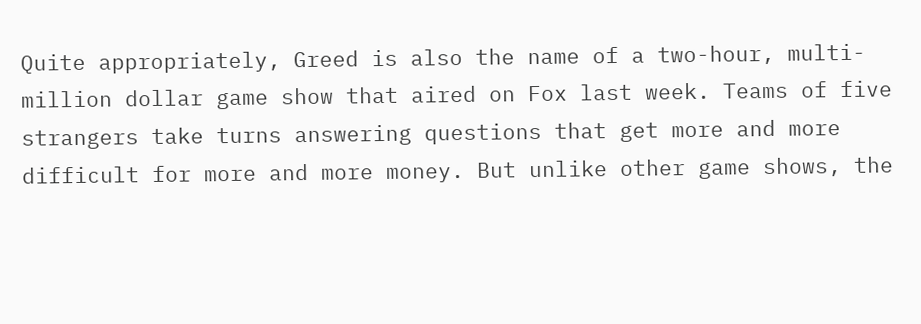Quite appropriately, Greed is also the name of a two-hour, multi-million dollar game show that aired on Fox last week. Teams of five strangers take turns answering questions that get more and more difficult for more and more money. But unlike other game shows, the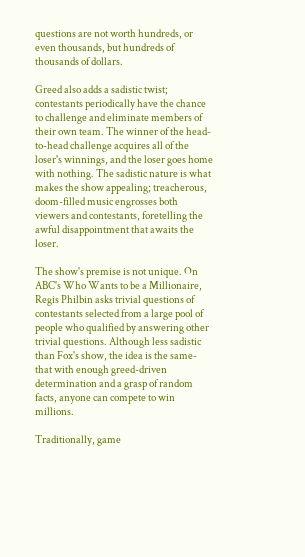questions are not worth hundreds, or even thousands, but hundreds of thousands of dollars.

Greed also adds a sadistic twist; contestants periodically have the chance to challenge and eliminate members of their own team. The winner of the head-to-head challenge acquires all of the loser's winnings, and the loser goes home with nothing. The sadistic nature is what makes the show appealing; treacherous, doom-filled music engrosses both viewers and contestants, foretelling the awful disappointment that awaits the loser.

The show's premise is not unique. On ABC's Who Wants to be a Millionaire, Regis Philbin asks trivial questions of contestants selected from a large pool of people who qualified by answering other trivial questions. Although less sadistic than Fox's show, the idea is the same-that with enough greed-driven determination and a grasp of random facts, anyone can compete to win millions.

Traditionally, game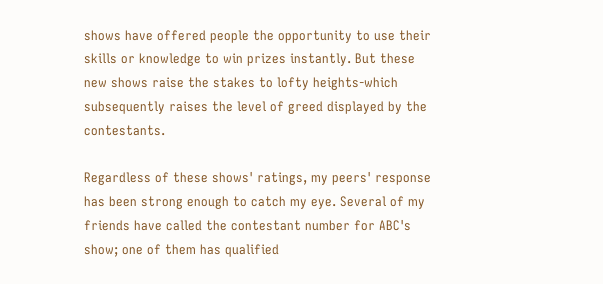shows have offered people the opportunity to use their skills or knowledge to win prizes instantly. But these new shows raise the stakes to lofty heights-which subsequently raises the level of greed displayed by the contestants.

Regardless of these shows' ratings, my peers' response has been strong enough to catch my eye. Several of my friends have called the contestant number for ABC's show; one of them has qualified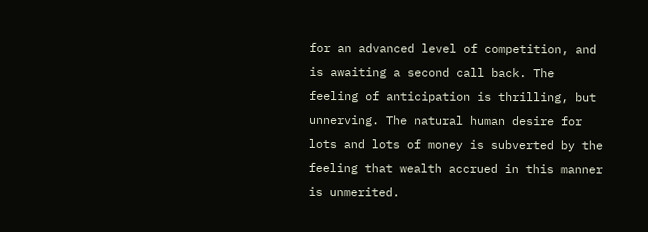for an advanced level of competition, and is awaiting a second call back. The feeling of anticipation is thrilling, but unnerving. The natural human desire for lots and lots of money is subverted by the feeling that wealth accrued in this manner is unmerited.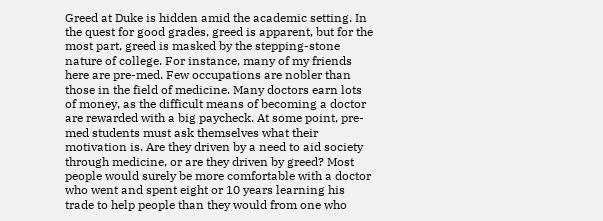Greed at Duke is hidden amid the academic setting. In the quest for good grades, greed is apparent, but for the most part, greed is masked by the stepping-stone nature of college. For instance, many of my friends here are pre-med. Few occupations are nobler than those in the field of medicine. Many doctors earn lots of money, as the difficult means of becoming a doctor are rewarded with a big paycheck. At some point, pre-med students must ask themselves what their motivation is. Are they driven by a need to aid society through medicine, or are they driven by greed? Most people would surely be more comfortable with a doctor who went and spent eight or 10 years learning his trade to help people than they would from one who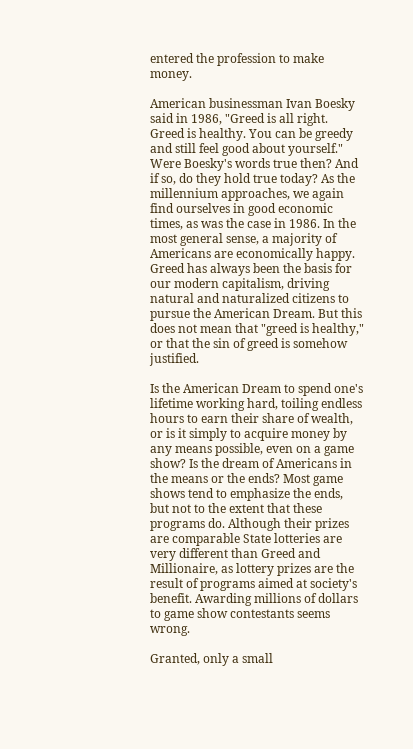entered the profession to make money.

American businessman Ivan Boesky said in 1986, "Greed is all right. Greed is healthy. You can be greedy and still feel good about yourself." Were Boesky's words true then? And if so, do they hold true today? As the millennium approaches, we again find ourselves in good economic times, as was the case in 1986. In the most general sense, a majority of Americans are economically happy. Greed has always been the basis for our modern capitalism, driving natural and naturalized citizens to pursue the American Dream. But this does not mean that "greed is healthy," or that the sin of greed is somehow justified.

Is the American Dream to spend one's lifetime working hard, toiling endless hours to earn their share of wealth, or is it simply to acquire money by any means possible, even on a game show? Is the dream of Americans in the means or the ends? Most game shows tend to emphasize the ends, but not to the extent that these programs do. Although their prizes are comparable State lotteries are very different than Greed and Millionaire, as lottery prizes are the result of programs aimed at society's benefit. Awarding millions of dollars to game show contestants seems wrong.

Granted, only a small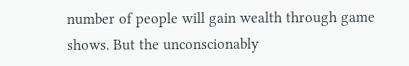number of people will gain wealth through game shows. But the unconscionably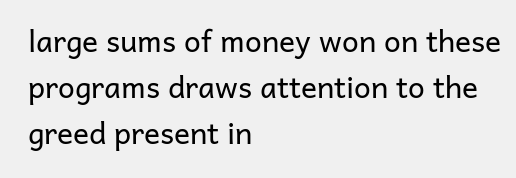large sums of money won on these programs draws attention to the greed present in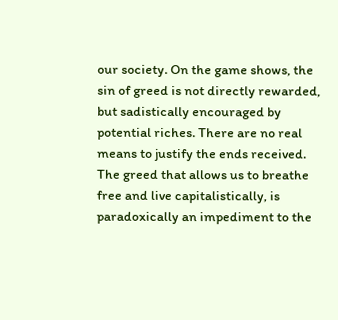our society. On the game shows, the sin of greed is not directly rewarded, but sadistically encouraged by potential riches. There are no real means to justify the ends received. The greed that allows us to breathe free and live capitalistically, is paradoxically an impediment to the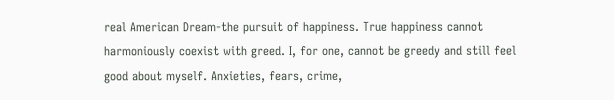real American Dream-the pursuit of happiness. True happiness cannot harmoniously coexist with greed. I, for one, cannot be greedy and still feel good about myself. Anxieties, fears, crime,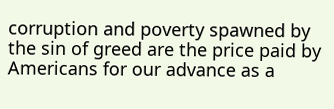corruption and poverty spawned by the sin of greed are the price paid by Americans for our advance as a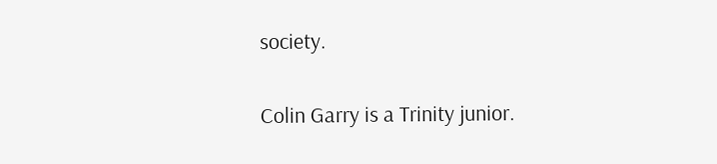society.

Colin Garry is a Trinity junior.